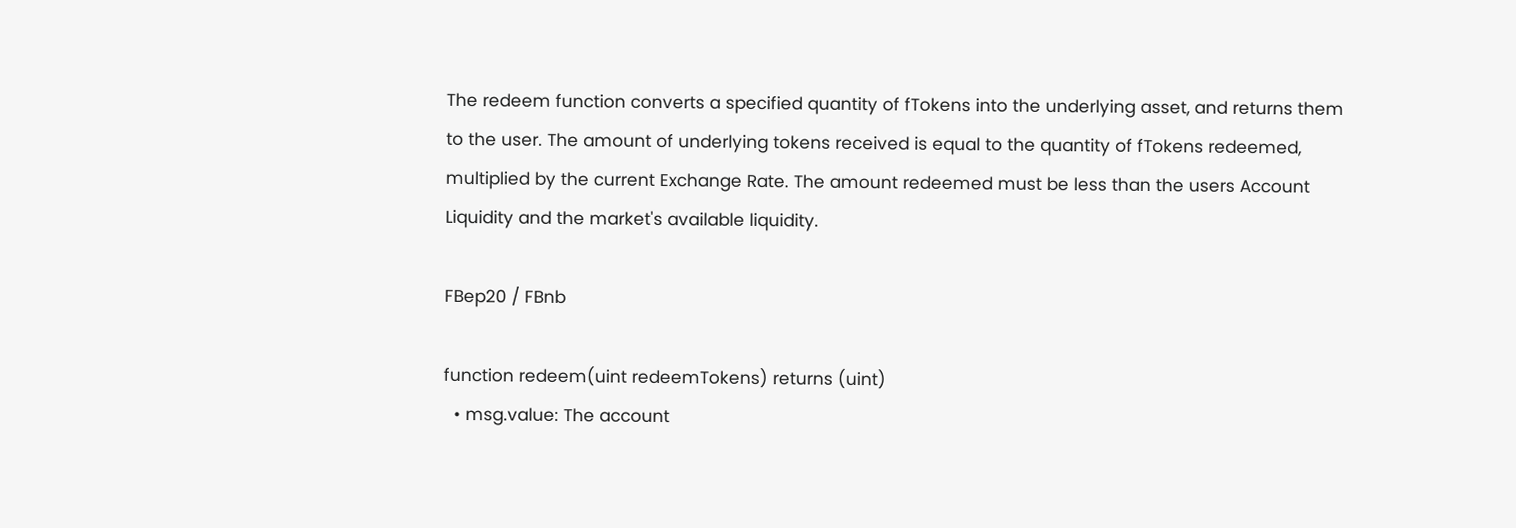The redeem function converts a specified quantity of fTokens into the underlying asset, and returns them to the user. The amount of underlying tokens received is equal to the quantity of fTokens redeemed, multiplied by the current Exchange Rate. The amount redeemed must be less than the users Account Liquidity and the market's available liquidity.

FBep20 / FBnb

function redeem(uint redeemTokens) returns (uint)
  • msg.value: The account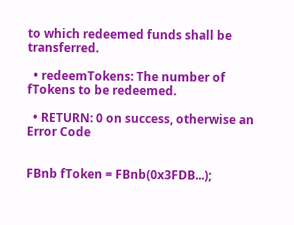to which redeemed funds shall be transferred.

  • redeemTokens: The number of fTokens to be redeemed.

  • RETURN: 0 on success, otherwise an Error Code


FBnb fToken = FBnb(0x3FDB...);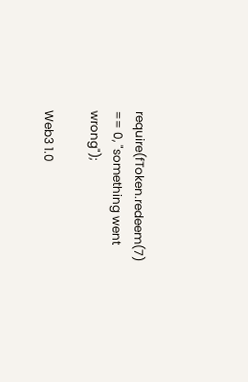require(fToken.redeem(7) == 0, "something went wrong");

Web3 1.0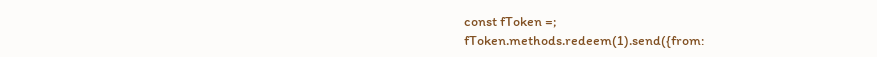const fToken =;
fToken.methods.redeem(1).send({from: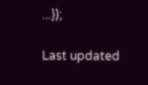...});

Last updated